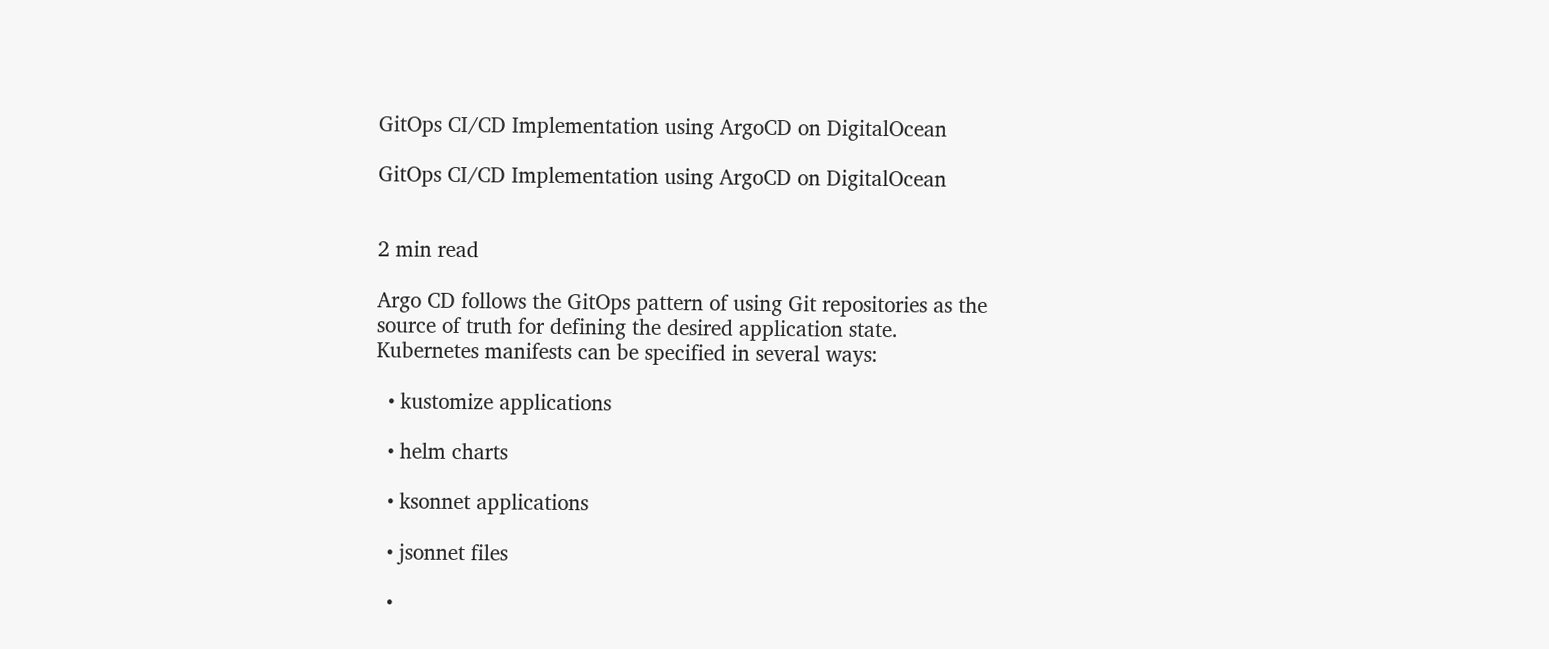GitOps CI/CD Implementation using ArgoCD on DigitalOcean

GitOps CI/CD Implementation using ArgoCD on DigitalOcean


2 min read

Argo CD follows the GitOps pattern of using Git repositories as the source of truth for defining the desired application state. Kubernetes manifests can be specified in several ways:

  • kustomize applications

  • helm charts

  • ksonnet applications

  • jsonnet files

  •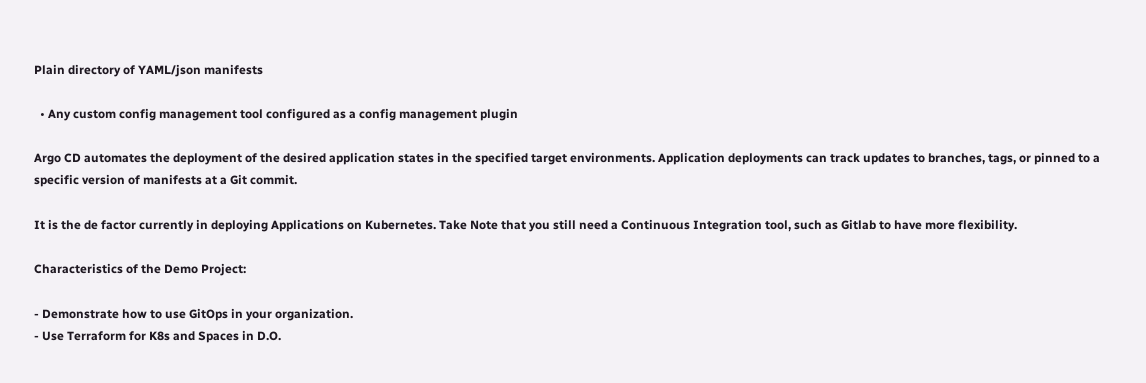Plain directory of YAML/json manifests

  • Any custom config management tool configured as a config management plugin

Argo CD automates the deployment of the desired application states in the specified target environments. Application deployments can track updates to branches, tags, or pinned to a specific version of manifests at a Git commit.

It is the de factor currently in deploying Applications on Kubernetes. Take Note that you still need a Continuous Integration tool, such as Gitlab to have more flexibility.

Characteristics of the Demo Project:

- Demonstrate how to use GitOps in your organization.
- Use Terraform for K8s and Spaces in D.O.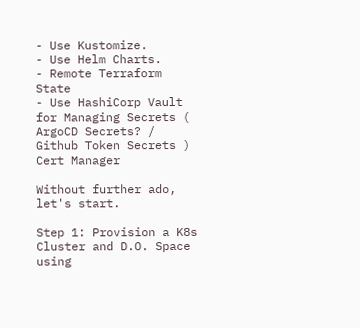- Use Kustomize.
- Use Helm Charts.
- Remote Terraform State
- Use HashiCorp Vault for Managing Secrets ( ArgoCD Secrets? / Github Token Secrets )
Cert Manager

Without further ado, let's start.

Step 1: Provision a K8s Cluster and D.O. Space using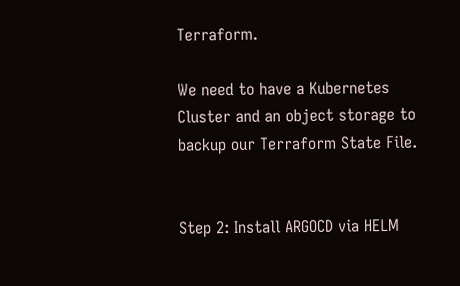Terraform.

We need to have a Kubernetes Cluster and an object storage to backup our Terraform State File.


Step 2: Install ARGOCD via HELM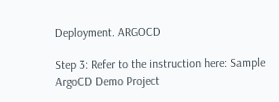Deployment. ARGOCD

Step 3: Refer to the instruction here: Sample ArgoCD Demo Project